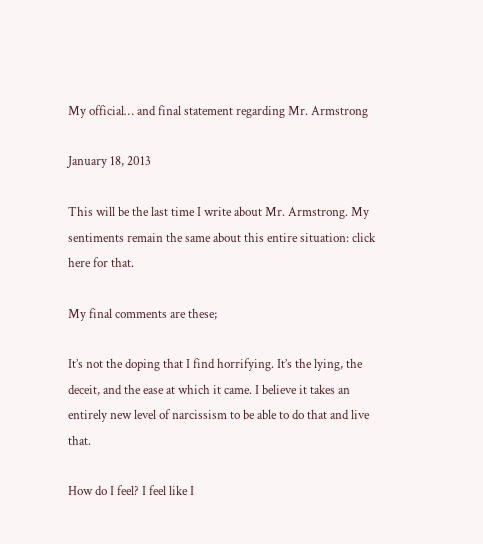My official… and final statement regarding Mr. Armstrong

January 18, 2013

This will be the last time I write about Mr. Armstrong. My sentiments remain the same about this entire situation: click here for that.

My final comments are these;

It’s not the doping that I find horrifying. It’s the lying, the deceit, and the ease at which it came. I believe it takes an entirely new level of narcissism to be able to do that and live that.

How do I feel? I feel like I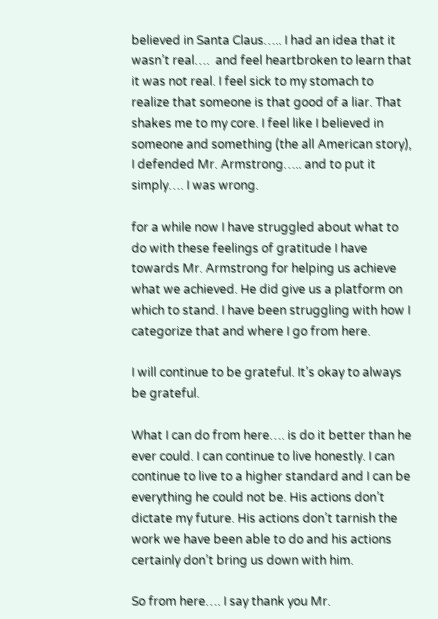believed in Santa Claus….. I had an idea that it wasn’t real….  and feel heartbroken to learn that it was not real. I feel sick to my stomach to realize that someone is that good of a liar. That shakes me to my core. I feel like I believed in someone and something (the all American story), I defended Mr. Armstrong….. and to put it simply…. I was wrong.

for a while now I have struggled about what to do with these feelings of gratitude I have towards Mr. Armstrong for helping us achieve what we achieved. He did give us a platform on which to stand. I have been struggling with how I categorize that and where I go from here.

I will continue to be grateful. It’s okay to always be grateful.

What I can do from here…. is do it better than he ever could. I can continue to live honestly. I can continue to live to a higher standard and I can be everything he could not be. His actions don’t dictate my future. His actions don’t tarnish the work we have been able to do and his actions certainly don’t bring us down with him.

So from here…. I say thank you Mr.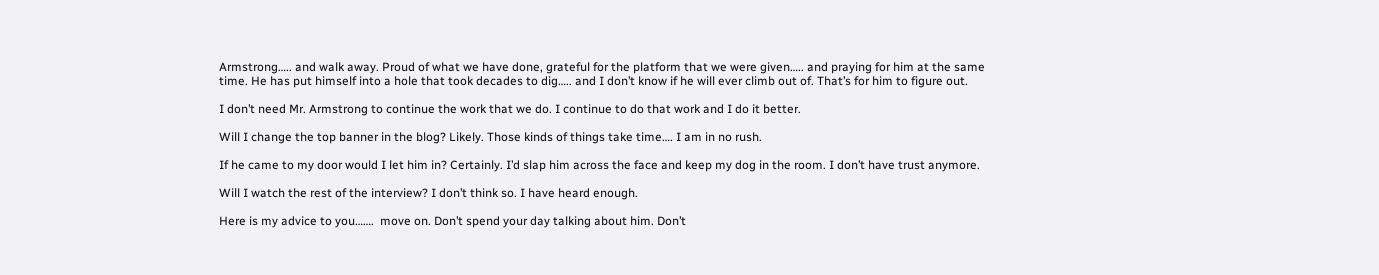Armstrong….. and walk away. Proud of what we have done, grateful for the platform that we were given….. and praying for him at the same time. He has put himself into a hole that took decades to dig….. and I don’t know if he will ever climb out of. That’s for him to figure out.

I don’t need Mr. Armstrong to continue the work that we do. I continue to do that work and I do it better.

Will I change the top banner in the blog? Likely. Those kinds of things take time…. I am in no rush.

If he came to my door would I let him in? Certainly. I’d slap him across the face and keep my dog in the room. I don’t have trust anymore.

Will I watch the rest of the interview? I don’t think so. I have heard enough.

Here is my advice to you…….  move on. Don’t spend your day talking about him. Don’t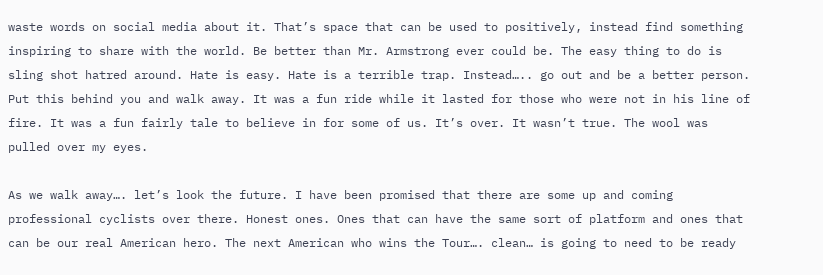waste words on social media about it. That’s space that can be used to positively, instead find something inspiring to share with the world. Be better than Mr. Armstrong ever could be. The easy thing to do is sling shot hatred around. Hate is easy. Hate is a terrible trap. Instead….. go out and be a better person. Put this behind you and walk away. It was a fun ride while it lasted for those who were not in his line of fire. It was a fun fairly tale to believe in for some of us. It’s over. It wasn’t true. The wool was pulled over my eyes.

As we walk away…. let’s look the future. I have been promised that there are some up and coming professional cyclists over there. Honest ones. Ones that can have the same sort of platform and ones that can be our real American hero. The next American who wins the Tour…. clean… is going to need to be ready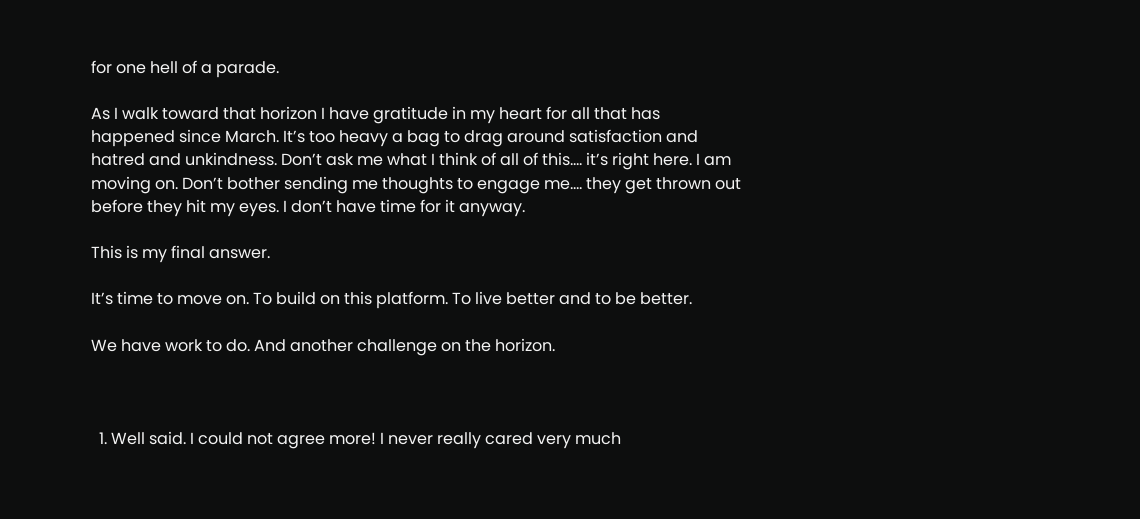for one hell of a parade.

As I walk toward that horizon I have gratitude in my heart for all that has happened since March. It’s too heavy a bag to drag around satisfaction and hatred and unkindness. Don’t ask me what I think of all of this…. it’s right here. I am moving on. Don’t bother sending me thoughts to engage me…. they get thrown out before they hit my eyes. I don’t have time for it anyway.

This is my final answer.

It’s time to move on. To build on this platform. To live better and to be better.

We have work to do. And another challenge on the horizon.



  1. Well said. I could not agree more! I never really cared very much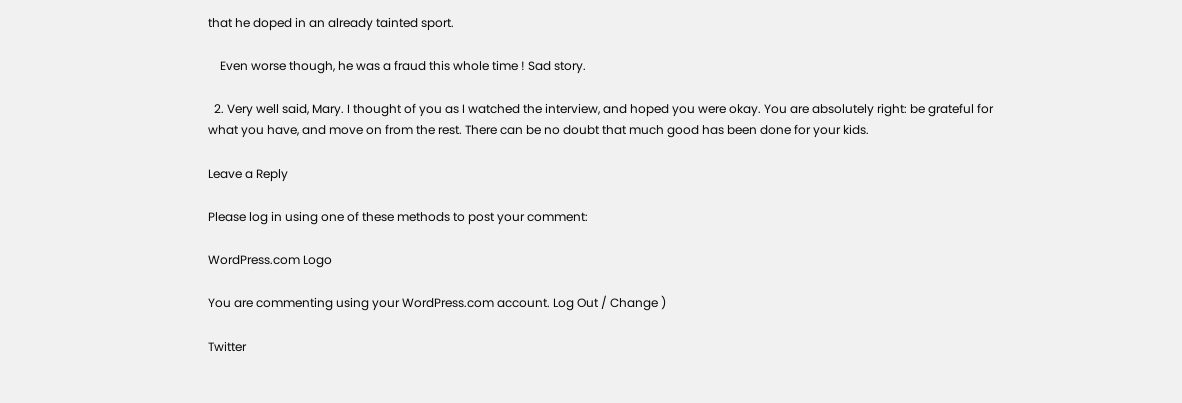that he doped in an already tainted sport.

    Even worse though, he was a fraud this whole time ! Sad story.

  2. Very well said, Mary. I thought of you as I watched the interview, and hoped you were okay. You are absolutely right: be grateful for what you have, and move on from the rest. There can be no doubt that much good has been done for your kids.

Leave a Reply

Please log in using one of these methods to post your comment:

WordPress.com Logo

You are commenting using your WordPress.com account. Log Out / Change )

Twitter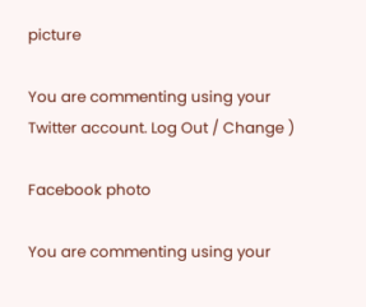picture

You are commenting using your Twitter account. Log Out / Change )

Facebook photo

You are commenting using your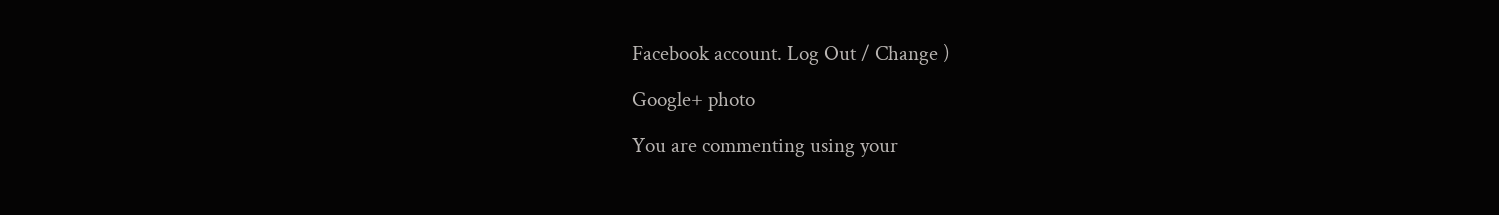Facebook account. Log Out / Change )

Google+ photo

You are commenting using your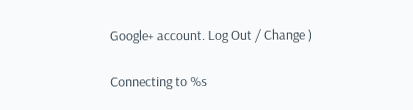Google+ account. Log Out / Change )

Connecting to %s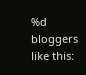%d bloggers like this: